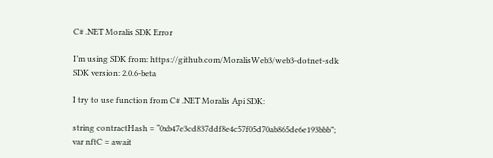C# .NET Moralis SDK Error

I’m using SDK from: https://github.com/MoralisWeb3/web3-dotnet-sdk
SDK version: 2.0.6-beta

I try to use function from C# .NET Moralis Api SDK:

string contractHash = “0xb47e3cd837ddf8e4c57f05d70ab865de6e193bbb”;
var nftC = await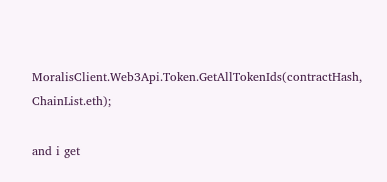MoralisClient.Web3Api.Token.GetAllTokenIds(contractHash, ChainList.eth);

and i get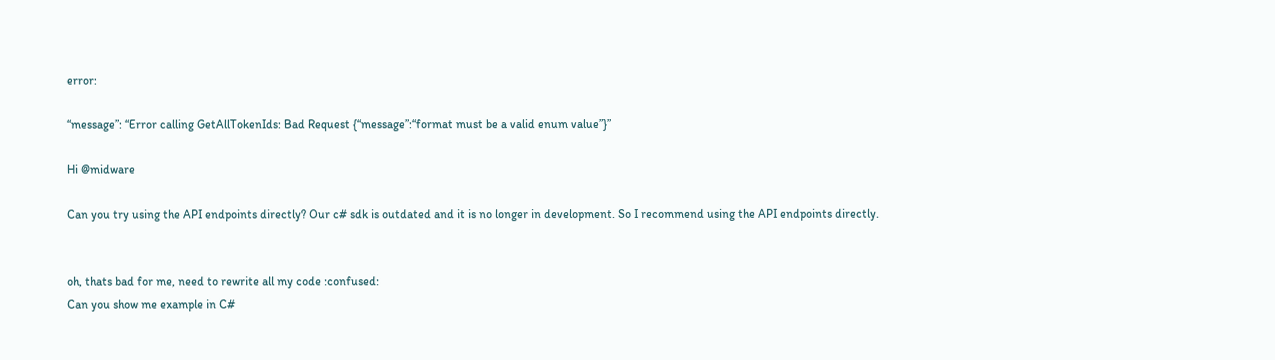error:

“message”: “Error calling GetAllTokenIds: Bad Request {“message”:“format must be a valid enum value”}”

Hi @midware

Can you try using the API endpoints directly? Our c# sdk is outdated and it is no longer in development. So I recommend using the API endpoints directly.


oh, thats bad for me, need to rewrite all my code :confused:
Can you show me example in C#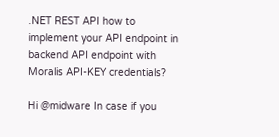.NET REST API how to implement your API endpoint in backend API endpoint with Moralis API-KEY credentials?

Hi @midware In case if you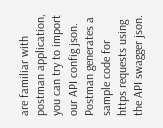are familiar with postman application, you can try to import our API config json. Postman generates a sample code for https requests using the API swagger json.